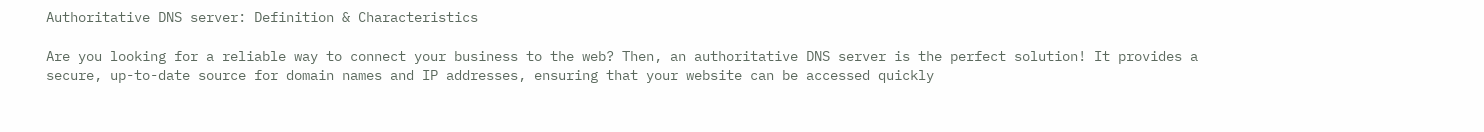Authoritative DNS server: Definition & Characteristics

Are you looking for a reliable way to connect your business to the web? Then, an authoritative DNS server is the perfect solution! It provides a secure, up-to-date source for domain names and IP addresses, ensuring that your website can be accessed quickly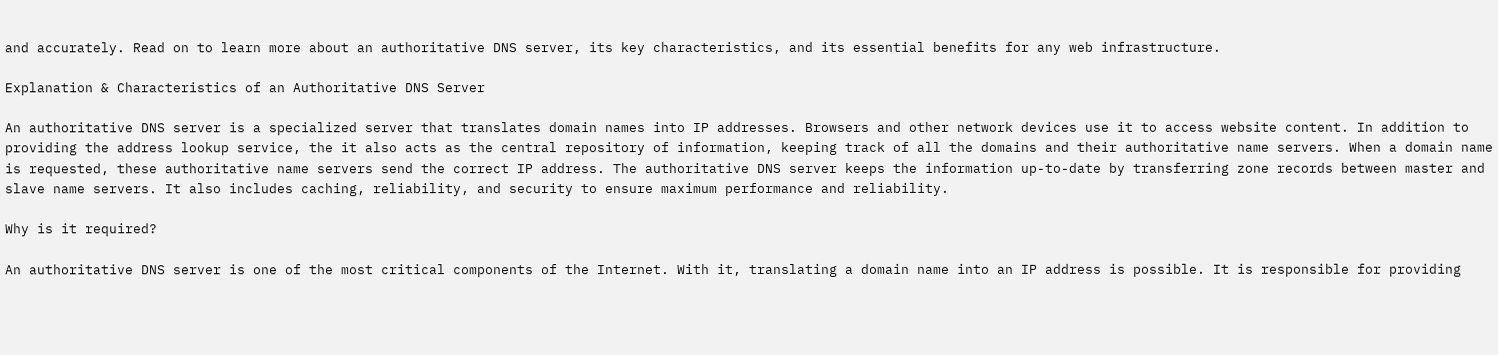and accurately. Read on to learn more about an authoritative DNS server, its key characteristics, and its essential benefits for any web infrastructure.

Explanation & Characteristics of an Authoritative DNS Server

An authoritative DNS server is a specialized server that translates domain names into IP addresses. Browsers and other network devices use it to access website content. In addition to providing the address lookup service, the it also acts as the central repository of information, keeping track of all the domains and their authoritative name servers. When a domain name is requested, these authoritative name servers send the correct IP address. The authoritative DNS server keeps the information up-to-date by transferring zone records between master and slave name servers. It also includes caching, reliability, and security to ensure maximum performance and reliability.

Why is it required?

An authoritative DNS server is one of the most critical components of the Internet. With it, translating a domain name into an IP address is possible. It is responsible for providing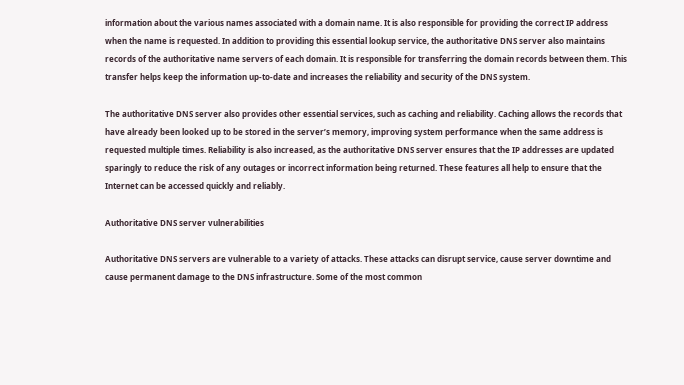information about the various names associated with a domain name. It is also responsible for providing the correct IP address when the name is requested. In addition to providing this essential lookup service, the authoritative DNS server also maintains records of the authoritative name servers of each domain. It is responsible for transferring the domain records between them. This transfer helps keep the information up-to-date and increases the reliability and security of the DNS system.

The authoritative DNS server also provides other essential services, such as caching and reliability. Caching allows the records that have already been looked up to be stored in the server’s memory, improving system performance when the same address is requested multiple times. Reliability is also increased, as the authoritative DNS server ensures that the IP addresses are updated sparingly to reduce the risk of any outages or incorrect information being returned. These features all help to ensure that the Internet can be accessed quickly and reliably.

Authoritative DNS server vulnerabilities

Authoritative DNS servers are vulnerable to a variety of attacks. These attacks can disrupt service, cause server downtime and cause permanent damage to the DNS infrastructure. Some of the most common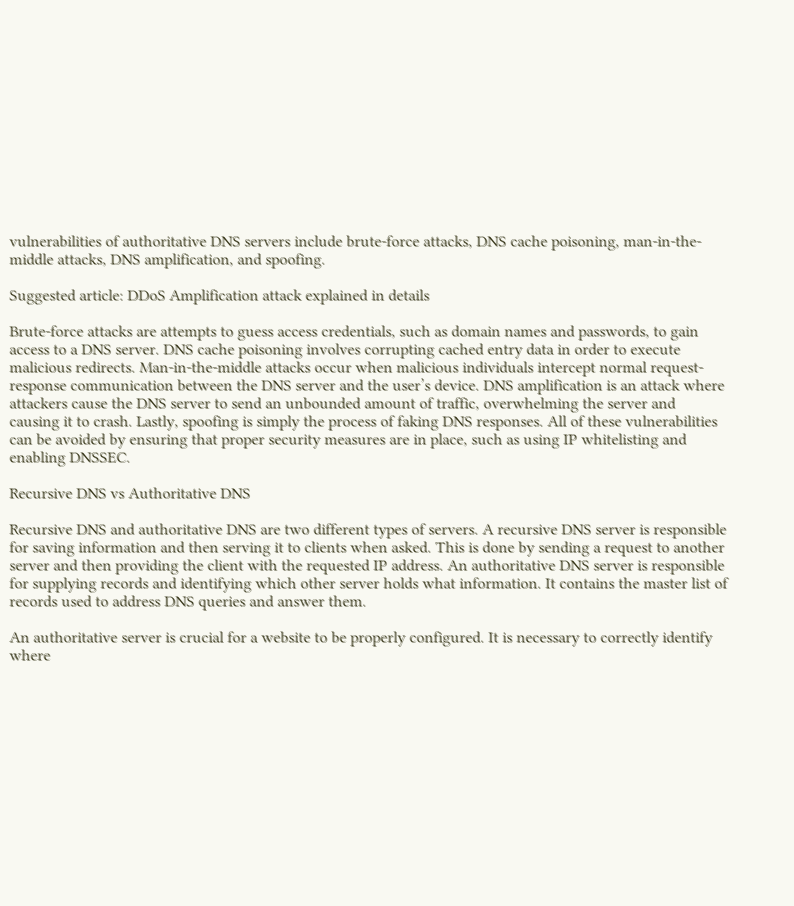vulnerabilities of authoritative DNS servers include brute-force attacks, DNS cache poisoning, man-in-the-middle attacks, DNS amplification, and spoofing.

Suggested article: DDoS Amplification attack explained in details

Brute-force attacks are attempts to guess access credentials, such as domain names and passwords, to gain access to a DNS server. DNS cache poisoning involves corrupting cached entry data in order to execute malicious redirects. Man-in-the-middle attacks occur when malicious individuals intercept normal request-response communication between the DNS server and the user’s device. DNS amplification is an attack where attackers cause the DNS server to send an unbounded amount of traffic, overwhelming the server and causing it to crash. Lastly, spoofing is simply the process of faking DNS responses. All of these vulnerabilities can be avoided by ensuring that proper security measures are in place, such as using IP whitelisting and enabling DNSSEC.

Recursive DNS vs Authoritative DNS

Recursive DNS and authoritative DNS are two different types of servers. A recursive DNS server is responsible for saving information and then serving it to clients when asked. This is done by sending a request to another server and then providing the client with the requested IP address. An authoritative DNS server is responsible for supplying records and identifying which other server holds what information. It contains the master list of records used to address DNS queries and answer them.

An authoritative server is crucial for a website to be properly configured. It is necessary to correctly identify where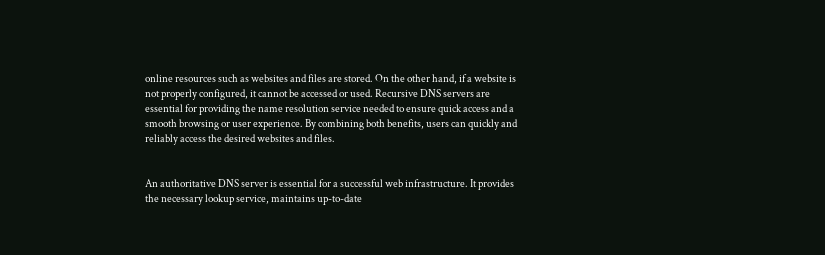online resources such as websites and files are stored. On the other hand, if a website is not properly configured, it cannot be accessed or used. Recursive DNS servers are essential for providing the name resolution service needed to ensure quick access and a smooth browsing or user experience. By combining both benefits, users can quickly and reliably access the desired websites and files.


An authoritative DNS server is essential for a successful web infrastructure. It provides the necessary lookup service, maintains up-to-date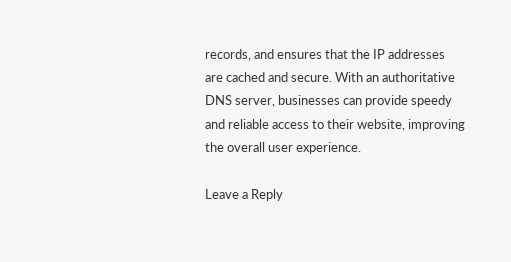records, and ensures that the IP addresses are cached and secure. With an authoritative DNS server, businesses can provide speedy and reliable access to their website, improving the overall user experience.

Leave a Reply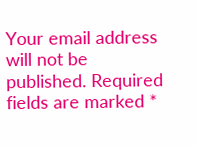Your email address will not be published. Required fields are marked *